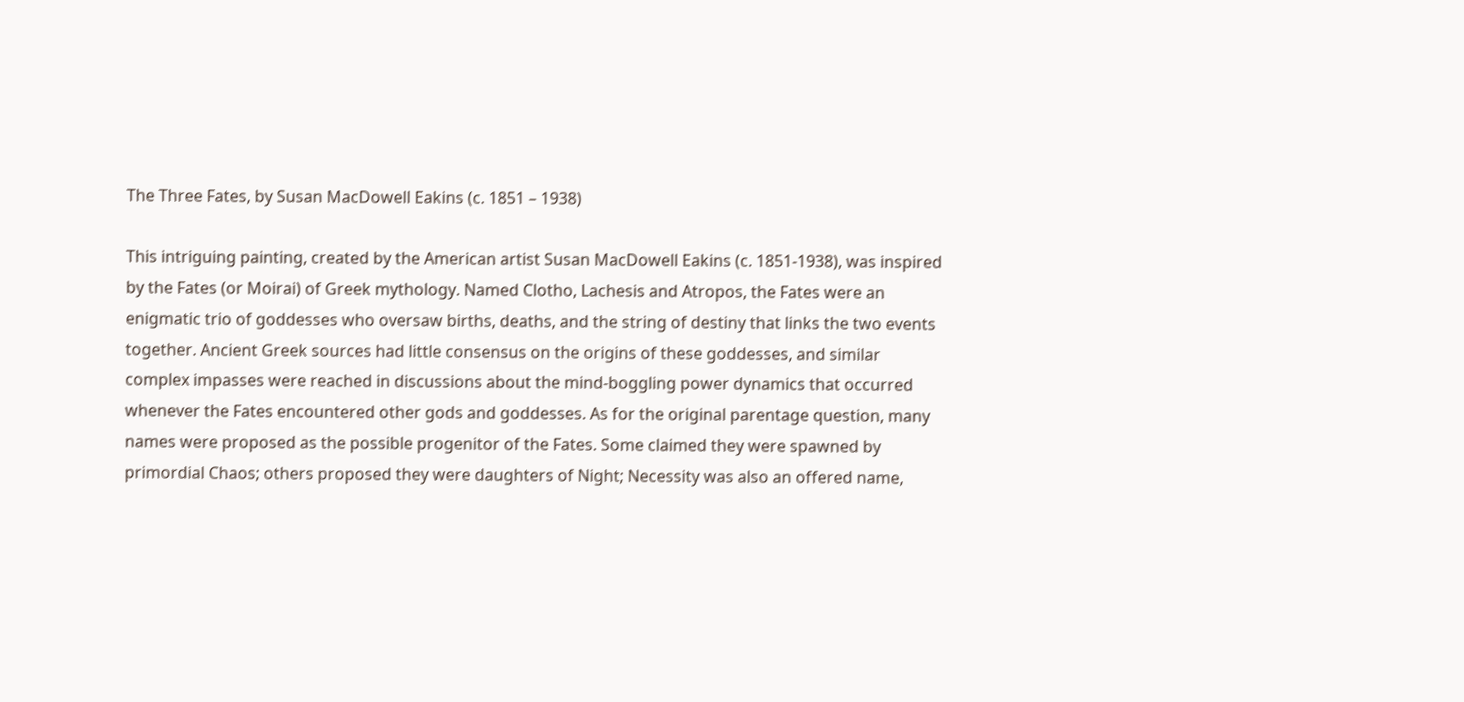The Three Fates, by Susan MacDowell Eakins (c. 1851 – 1938)

This intriguing painting, created by the American artist Susan MacDowell Eakins (c. 1851-1938), was inspired by the Fates (or Moirai) of Greek mythology. Named Clotho, Lachesis and Atropos, the Fates were an enigmatic trio of goddesses who oversaw births, deaths, and the string of destiny that links the two events together. Ancient Greek sources had little consensus on the origins of these goddesses, and similar complex impasses were reached in discussions about the mind-boggling power dynamics that occurred whenever the Fates encountered other gods and goddesses. As for the original parentage question, many names were proposed as the possible progenitor of the Fates. Some claimed they were spawned by primordial Chaos; others proposed they were daughters of Night; Necessity was also an offered name,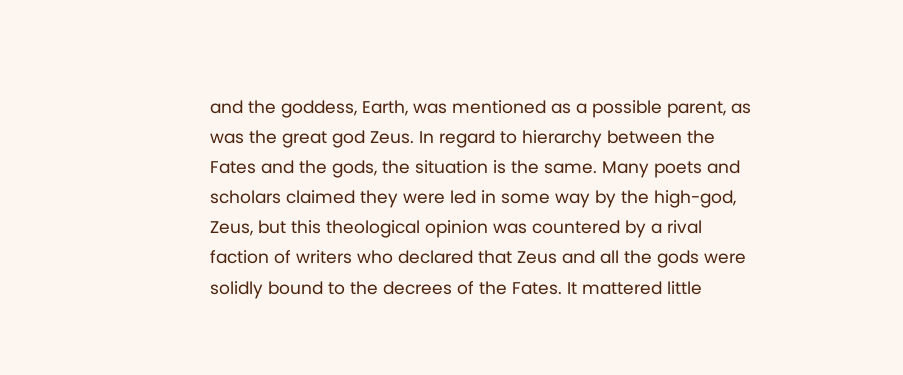and the goddess, Earth, was mentioned as a possible parent, as was the great god Zeus. In regard to hierarchy between the Fates and the gods, the situation is the same. Many poets and scholars claimed they were led in some way by the high-god, Zeus, but this theological opinion was countered by a rival faction of writers who declared that Zeus and all the gods were solidly bound to the decrees of the Fates. It mattered little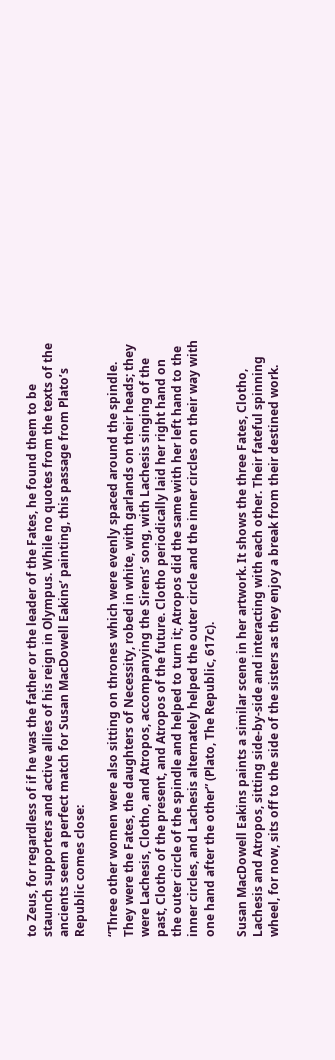to Zeus, for regardless of if he was the father or the leader of the Fates, he found them to be staunch supporters and active allies of his reign in Olympus. While no quotes from the texts of the ancients seem a perfect match for Susan MacDowell Eakins’ painting, this passage from Plato’s Republic comes close:

“Three other women were also sitting on thrones which were evenly spaced around the spindle. They were the Fates, the daughters of Necessity, robed in white, with garlands on their heads; they were Lachesis, Clotho, and Atropos, accompanying the Sirens’ song, with Lachesis singing of the past, Clotho of the present, and Atropos of the future. Clotho periodically laid her right hand on the outer circle of the spindle and helped to turn it; Atropos did the same with her left hand to the inner circles, and Lachesis alternately helped the outer circle and the inner circles on their way with one hand after the other” (Plato, The Republic, 617c).

Susan MacDowell Eakins paints a similar scene in her artwork. It shows the three Fates, Clotho, Lachesis and Atropos, sitting side-by-side and interacting with each other. Their fateful spinning wheel, for now, sits off to the side of the sisters as they enjoy a break from their destined work.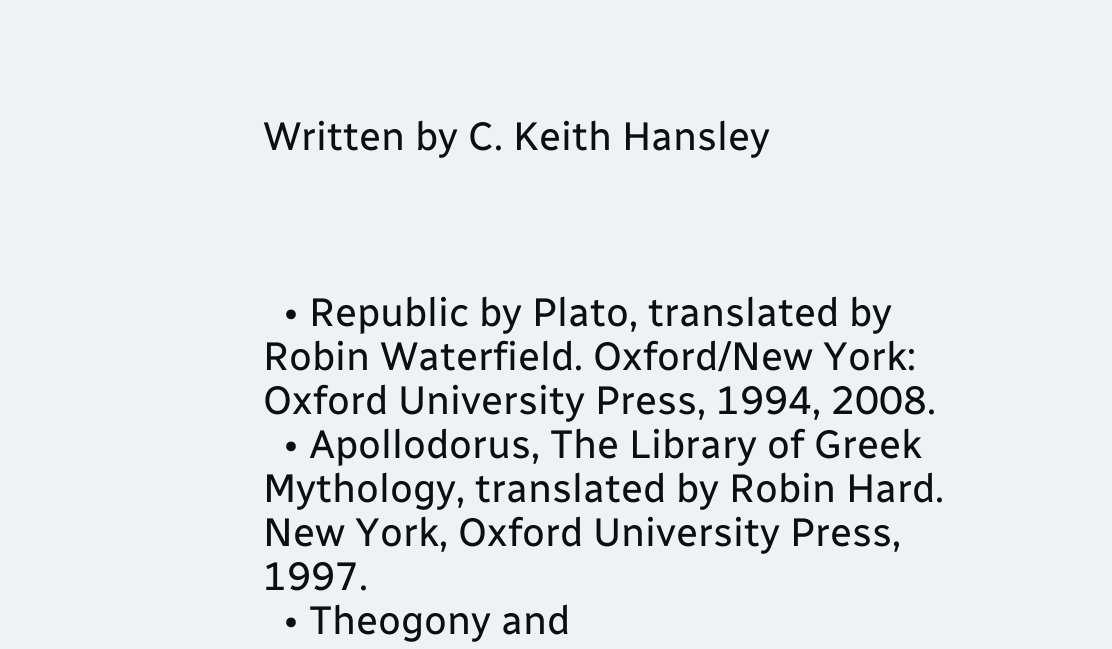Written by C. Keith Hansley



  • Republic by Plato, translated by Robin Waterfield. Oxford/New York: Oxford University Press, 1994, 2008.
  • Apollodorus, The Library of Greek Mythology, translated by Robin Hard. New York, Oxford University Press, 1997.
  • Theogony and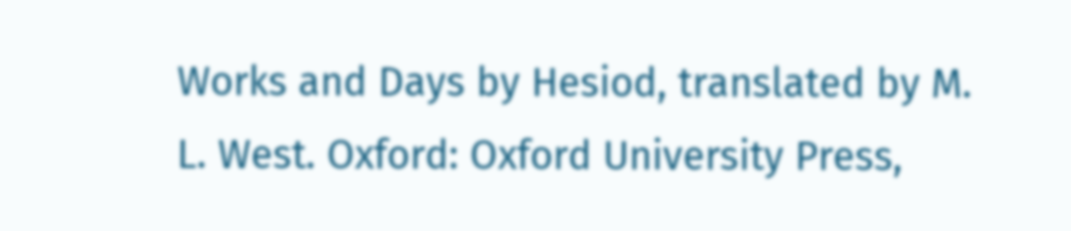Works and Days by Hesiod, translated by M. L. West. Oxford: Oxford University Press,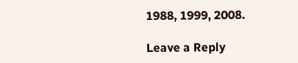1988, 1999, 2008.

Leave a Reply